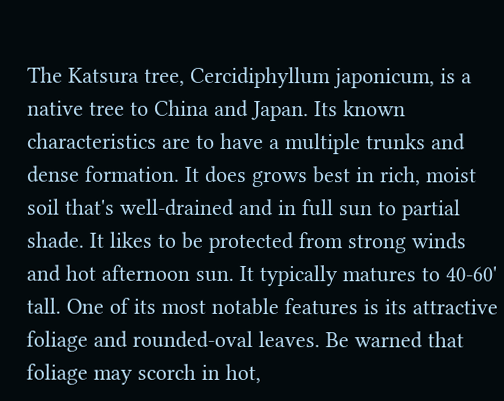The Katsura tree, Cercidiphyllum japonicum, is a native tree to China and Japan. Its known characteristics are to have a multiple trunks and dense formation. It does grows best in rich, moist soil that's well-drained and in full sun to partial shade. It likes to be protected from strong winds and hot afternoon sun. It typically matures to 40-60' tall. One of its most notable features is its attractive foliage and rounded-oval leaves. Be warned that foliage may scorch in hot,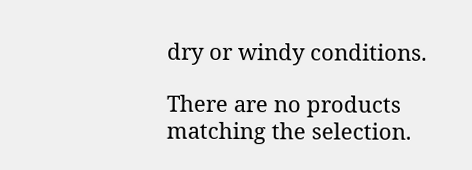dry or windy conditions.

There are no products matching the selection.